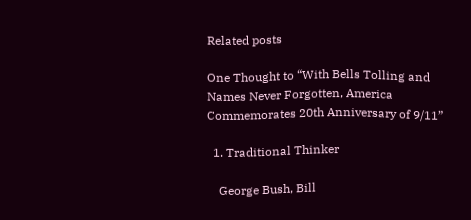Related posts

One Thought to “With Bells Tolling and Names Never Forgotten, America Commemorates 20th Anniversary of 9/11”

  1. Traditional Thinker

    George Bush, Bill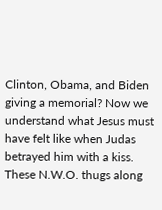Clinton, Obama, and Biden giving a memorial? Now we understand what Jesus must have felt like when Judas betrayed him with a kiss. These N.W.O. thugs along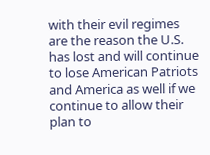with their evil regimes are the reason the U.S. has lost and will continue to lose American Patriots and America as well if we continue to allow their plan to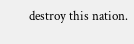destroy this nation.